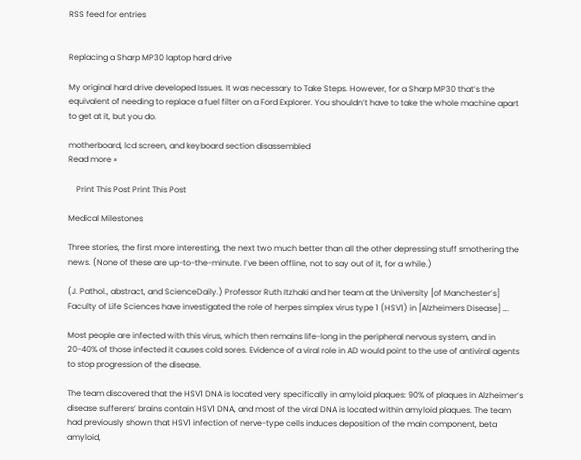RSS feed for entries


Replacing a Sharp MP30 laptop hard drive

My original hard drive developed Issues. It was necessary to Take Steps. However, for a Sharp MP30 that’s the equivalent of needing to replace a fuel filter on a Ford Explorer. You shouldn’t have to take the whole machine apart to get at it, but you do.

motherboard, lcd screen, and keyboard section disassembled
Read more »

    Print This Post Print This Post

Medical Milestones

Three stories, the first more interesting, the next two much better than all the other depressing stuff smothering the news. (None of these are up-to-the-minute. I’ve been offline, not to say out of it, for a while.)

(J. Pathol., abstract, and ScienceDaily.) Professor Ruth Itzhaki and her team at the University [of Manchester’s] Faculty of Life Sciences have investigated the role of herpes simplex virus type 1 (HSV1) in [Alzheimers Disease] ….

Most people are infected with this virus, which then remains life-long in the peripheral nervous system, and in 20-40% of those infected it causes cold sores. Evidence of a viral role in AD would point to the use of antiviral agents to stop progression of the disease.

The team discovered that the HSV1 DNA is located very specifically in amyloid plaques: 90% of plaques in Alzheimer’s disease sufferers’ brains contain HSV1 DNA, and most of the viral DNA is located within amyloid plaques. The team had previously shown that HSV1 infection of nerve-type cells induces deposition of the main component, beta amyloid,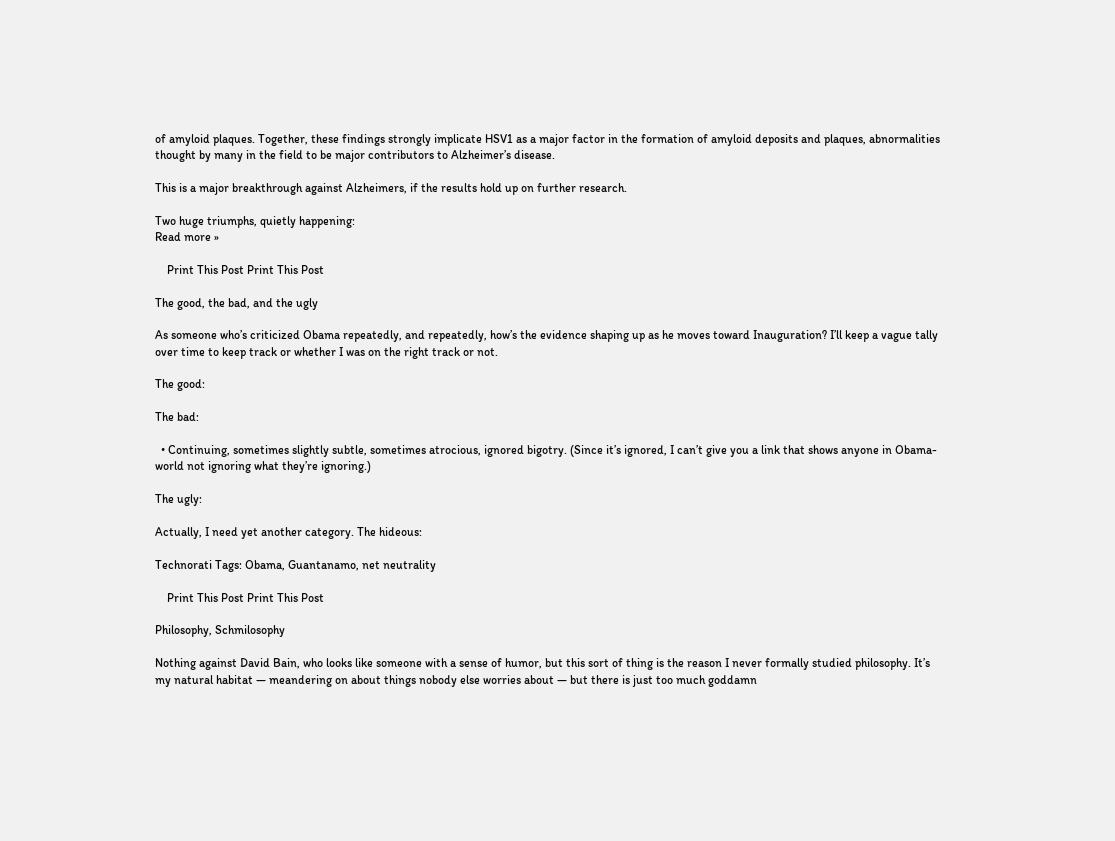of amyloid plaques. Together, these findings strongly implicate HSV1 as a major factor in the formation of amyloid deposits and plaques, abnormalities thought by many in the field to be major contributors to Alzheimer’s disease.

This is a major breakthrough against Alzheimers, if the results hold up on further research.

Two huge triumphs, quietly happening:
Read more »

    Print This Post Print This Post

The good, the bad, and the ugly

As someone who’s criticized Obama repeatedly, and repeatedly, how’s the evidence shaping up as he moves toward Inauguration? I’ll keep a vague tally over time to keep track or whether I was on the right track or not.

The good:

The bad:

  • Continuing, sometimes slightly subtle, sometimes atrocious, ignored bigotry. (Since it’s ignored, I can’t give you a link that shows anyone in Obama-world not ignoring what they’re ignoring.)

The ugly:

Actually, I need yet another category. The hideous:

Technorati Tags: Obama, Guantanamo, net neutrality

    Print This Post Print This Post

Philosophy, Schmilosophy

Nothing against David Bain, who looks like someone with a sense of humor, but this sort of thing is the reason I never formally studied philosophy. It’s my natural habitat — meandering on about things nobody else worries about — but there is just too much goddamn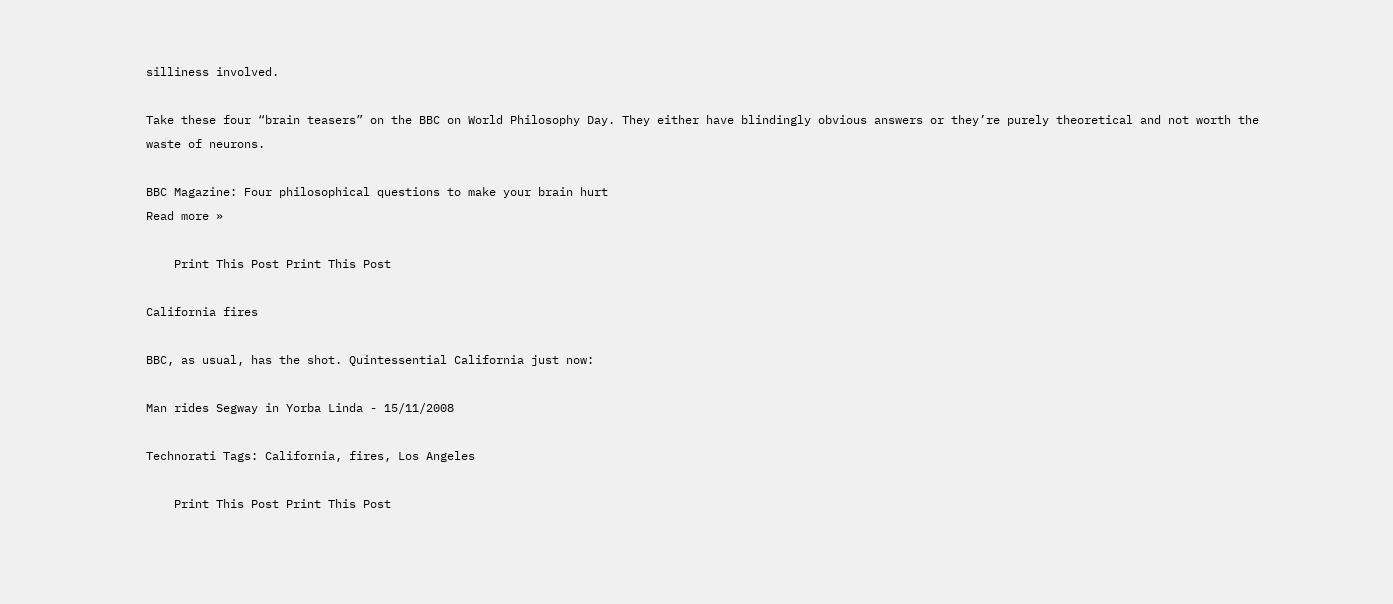silliness involved.

Take these four “brain teasers” on the BBC on World Philosophy Day. They either have blindingly obvious answers or they’re purely theoretical and not worth the waste of neurons.

BBC Magazine: Four philosophical questions to make your brain hurt
Read more »

    Print This Post Print This Post

California fires

BBC, as usual, has the shot. Quintessential California just now:

Man rides Segway in Yorba Linda - 15/11/2008

Technorati Tags: California, fires, Los Angeles

    Print This Post Print This Post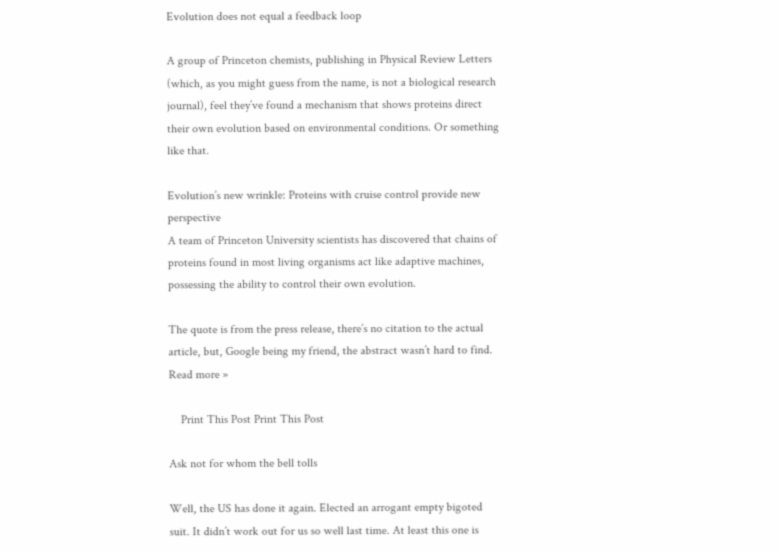Evolution does not equal a feedback loop

A group of Princeton chemists, publishing in Physical Review Letters (which, as you might guess from the name, is not a biological research journal), feel they’ve found a mechanism that shows proteins direct their own evolution based on environmental conditions. Or something like that.

Evolution’s new wrinkle: Proteins with cruise control provide new perspective
A team of Princeton University scientists has discovered that chains of proteins found in most living organisms act like adaptive machines, possessing the ability to control their own evolution.

The quote is from the press release, there’s no citation to the actual article, but, Google being my friend, the abstract wasn’t hard to find. Read more »

    Print This Post Print This Post

Ask not for whom the bell tolls

Well, the US has done it again. Elected an arrogant empty bigoted suit. It didn’t work out for us so well last time. At least this one is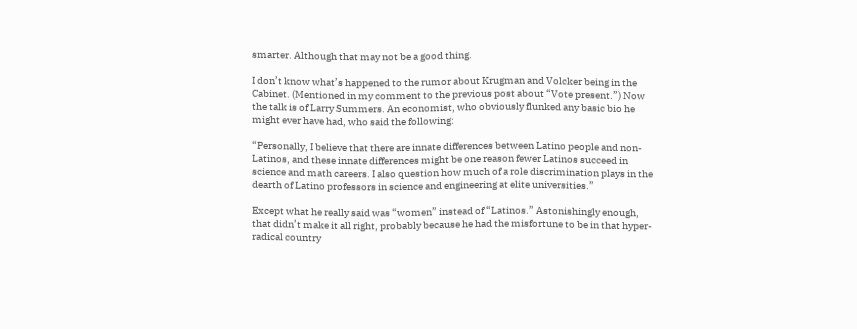smarter. Although that may not be a good thing.

I don’t know what’s happened to the rumor about Krugman and Volcker being in the Cabinet. (Mentioned in my comment to the previous post about “Vote present.”) Now the talk is of Larry Summers. An economist, who obviously flunked any basic bio he might ever have had, who said the following:

“Personally, I believe that there are innate differences between Latino people and non-Latinos, and these innate differences might be one reason fewer Latinos succeed in science and math careers. I also question how much of a role discrimination plays in the dearth of Latino professors in science and engineering at elite universities.”

Except what he really said was “women” instead of “Latinos.” Astonishingly enough, that didn’t make it all right, probably because he had the misfortune to be in that hyper-radical country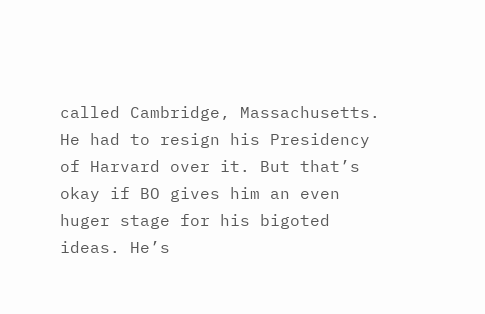called Cambridge, Massachusetts. He had to resign his Presidency of Harvard over it. But that’s okay if BO gives him an even huger stage for his bigoted ideas. He’s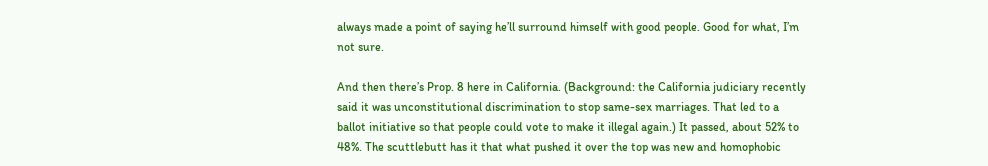always made a point of saying he’ll surround himself with good people. Good for what, I’m not sure.

And then there’s Prop. 8 here in California. (Background: the California judiciary recently said it was unconstitutional discrimination to stop same-sex marriages. That led to a ballot initiative so that people could vote to make it illegal again.) It passed, about 52% to 48%. The scuttlebutt has it that what pushed it over the top was new and homophobic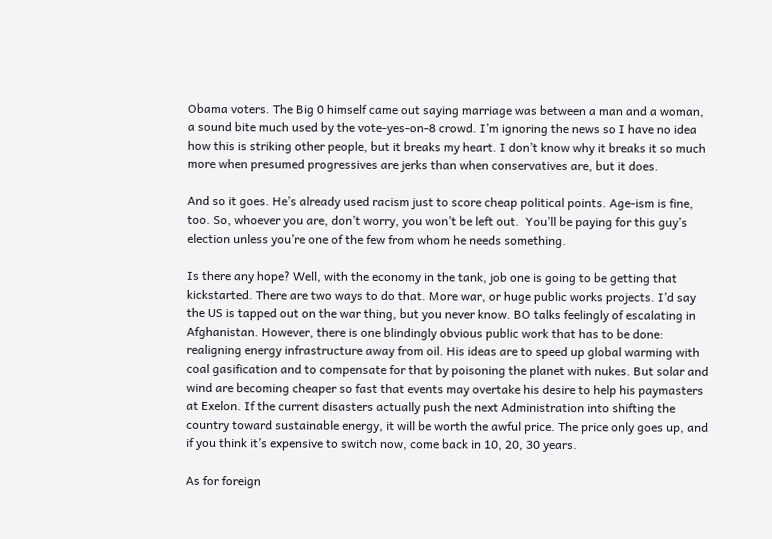Obama voters. The Big 0 himself came out saying marriage was between a man and a woman, a sound bite much used by the vote-yes-on-8 crowd. I’m ignoring the news so I have no idea how this is striking other people, but it breaks my heart. I don’t know why it breaks it so much more when presumed progressives are jerks than when conservatives are, but it does.

And so it goes. He’s already used racism just to score cheap political points. Age-ism is fine, too. So, whoever you are, don’t worry, you won’t be left out.  You’ll be paying for this guy’s election unless you’re one of the few from whom he needs something.

Is there any hope? Well, with the economy in the tank, job one is going to be getting that kickstarted. There are two ways to do that. More war, or huge public works projects. I’d say the US is tapped out on the war thing, but you never know. BO talks feelingly of escalating in Afghanistan. However, there is one blindingly obvious public work that has to be done: realigning energy infrastructure away from oil. His ideas are to speed up global warming with coal gasification and to compensate for that by poisoning the planet with nukes. But solar and wind are becoming cheaper so fast that events may overtake his desire to help his paymasters at Exelon. If the current disasters actually push the next Administration into shifting the country toward sustainable energy, it will be worth the awful price. The price only goes up, and if you think it’s expensive to switch now, come back in 10, 20, 30 years.

As for foreign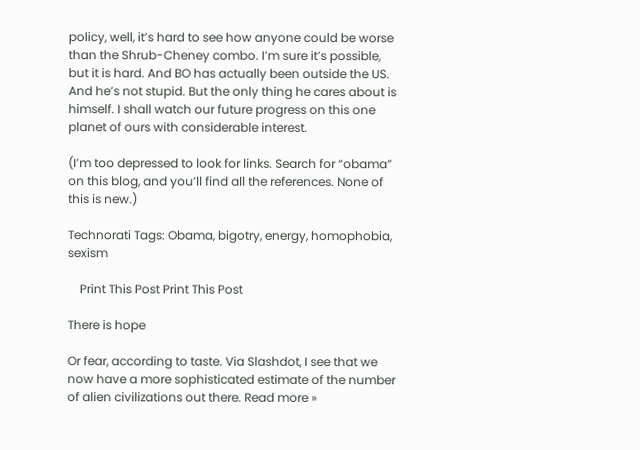policy, well, it’s hard to see how anyone could be worse than the Shrub-Cheney combo. I’m sure it’s possible, but it is hard. And BO has actually been outside the US. And he’s not stupid. But the only thing he cares about is himself. I shall watch our future progress on this one planet of ours with considerable interest.

(I’m too depressed to look for links. Search for “obama” on this blog, and you’ll find all the references. None of this is new.)

Technorati Tags: Obama, bigotry, energy, homophobia, sexism

    Print This Post Print This Post

There is hope

Or fear, according to taste. Via Slashdot, I see that we now have a more sophisticated estimate of the number of alien civilizations out there. Read more »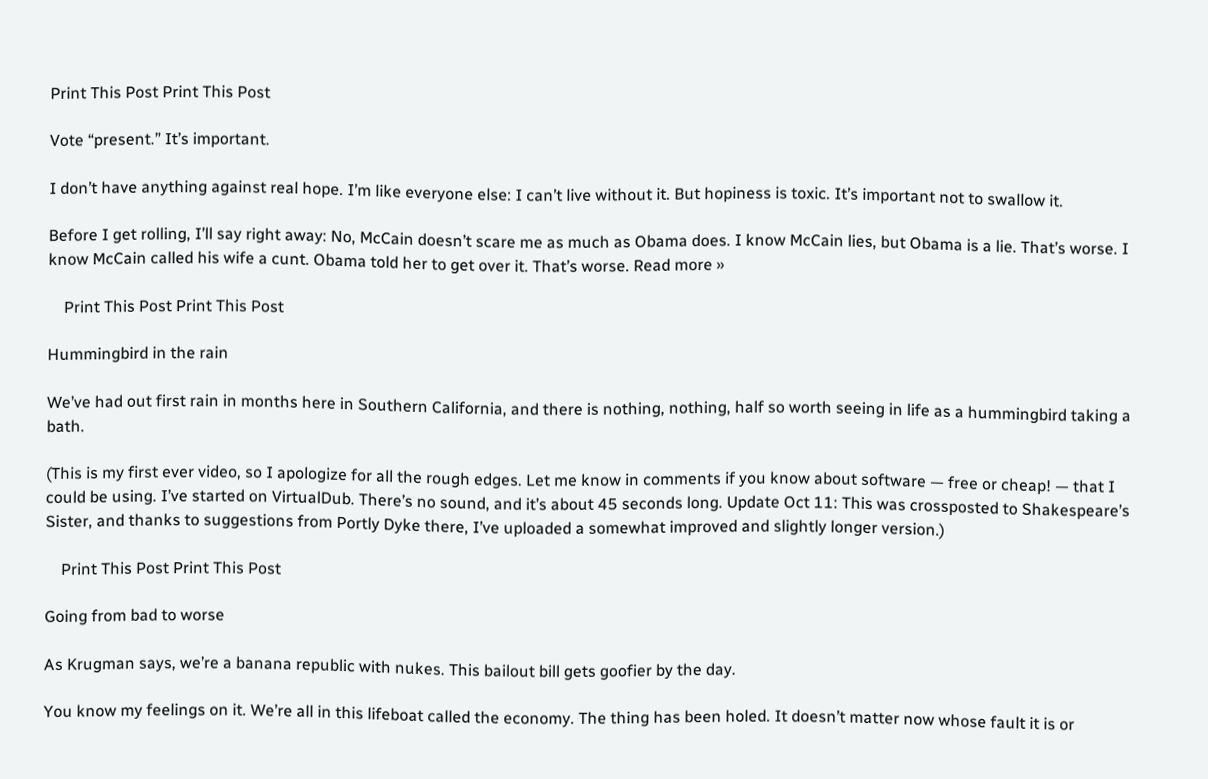Print This Post Print This Post

Vote “present.” It’s important.

I don’t have anything against real hope. I’m like everyone else: I can’t live without it. But hopiness is toxic. It’s important not to swallow it.

Before I get rolling, I’ll say right away: No, McCain doesn’t scare me as much as Obama does. I know McCain lies, but Obama is a lie. That’s worse. I know McCain called his wife a cunt. Obama told her to get over it. That’s worse. Read more »

    Print This Post Print This Post

Hummingbird in the rain

We’ve had out first rain in months here in Southern California, and there is nothing, nothing, half so worth seeing in life as a hummingbird taking a bath.

(This is my first ever video, so I apologize for all the rough edges. Let me know in comments if you know about software — free or cheap! — that I could be using. I’ve started on VirtualDub. There’s no sound, and it’s about 45 seconds long. Update Oct 11: This was crossposted to Shakespeare’s Sister, and thanks to suggestions from Portly Dyke there, I’ve uploaded a somewhat improved and slightly longer version.)

    Print This Post Print This Post

Going from bad to worse

As Krugman says, we’re a banana republic with nukes. This bailout bill gets goofier by the day.

You know my feelings on it. We’re all in this lifeboat called the economy. The thing has been holed. It doesn’t matter now whose fault it is or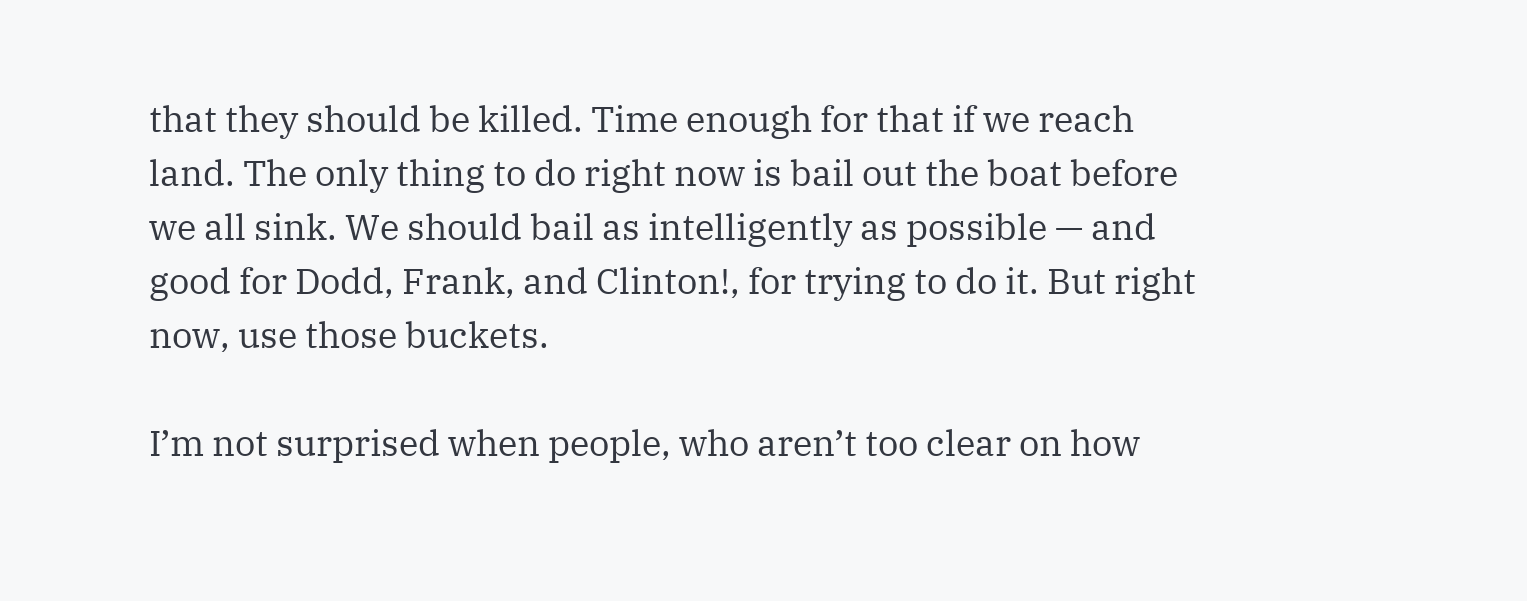that they should be killed. Time enough for that if we reach land. The only thing to do right now is bail out the boat before we all sink. We should bail as intelligently as possible — and good for Dodd, Frank, and Clinton!, for trying to do it. But right now, use those buckets.

I’m not surprised when people, who aren’t too clear on how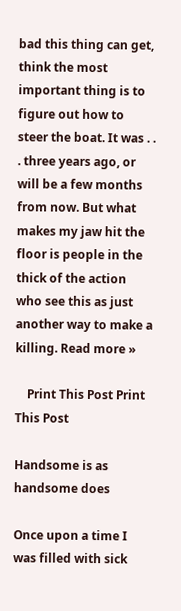bad this thing can get, think the most important thing is to figure out how to steer the boat. It was . . . three years ago, or will be a few months from now. But what makes my jaw hit the floor is people in the thick of the action who see this as just another way to make a killing. Read more »

    Print This Post Print This Post

Handsome is as handsome does

Once upon a time I was filled with sick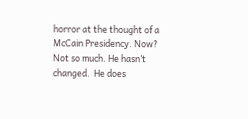horror at the thought of a McCain Presidency. Now? Not so much. He hasn’t changed.  He does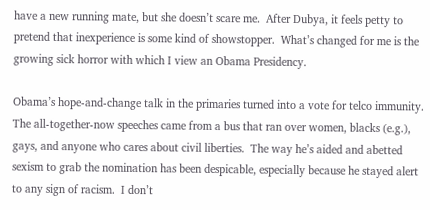have a new running mate, but she doesn’t scare me.  After Dubya, it feels petty to pretend that inexperience is some kind of showstopper.  What’s changed for me is the growing sick horror with which I view an Obama Presidency.

Obama’s hope-and-change talk in the primaries turned into a vote for telco immunity. The all-together-now speeches came from a bus that ran over women, blacks (e.g.), gays, and anyone who cares about civil liberties.  The way he’s aided and abetted sexism to grab the nomination has been despicable, especially because he stayed alert to any sign of racism.  I don’t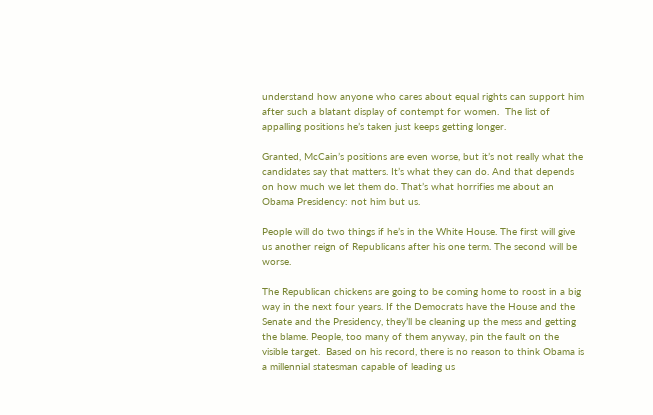understand how anyone who cares about equal rights can support him after such a blatant display of contempt for women.  The list of appalling positions he’s taken just keeps getting longer.

Granted, McCain’s positions are even worse, but it’s not really what the candidates say that matters. It’s what they can do. And that depends on how much we let them do. That’s what horrifies me about an Obama Presidency: not him but us.

People will do two things if he’s in the White House. The first will give us another reign of Republicans after his one term. The second will be worse.

The Republican chickens are going to be coming home to roost in a big way in the next four years. If the Democrats have the House and the Senate and the Presidency, they’ll be cleaning up the mess and getting the blame. People, too many of them anyway, pin the fault on the visible target.  Based on his record, there is no reason to think Obama is a millennial statesman capable of leading us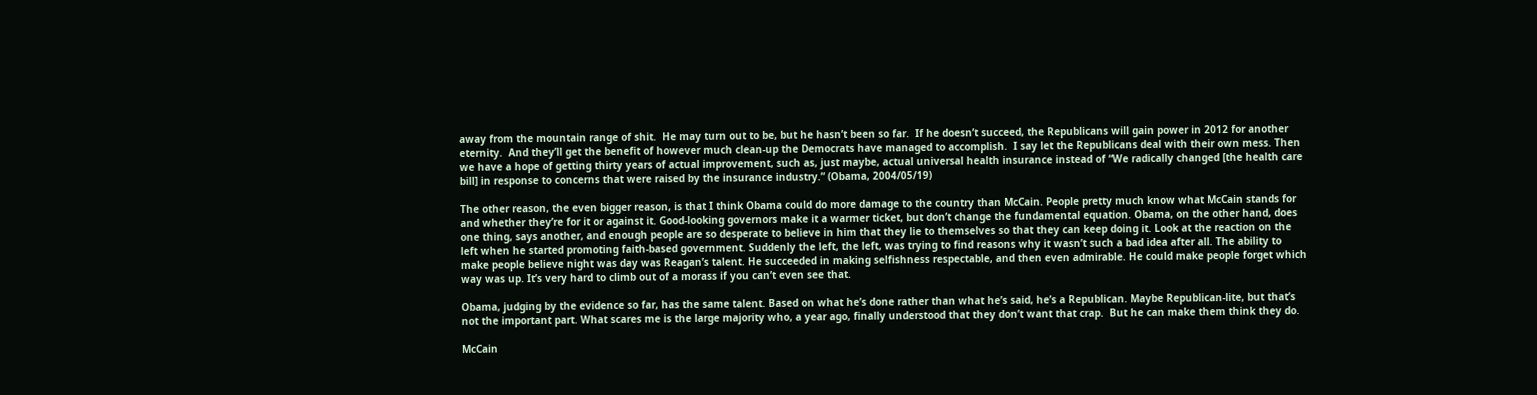away from the mountain range of shit.  He may turn out to be, but he hasn’t been so far.  If he doesn’t succeed, the Republicans will gain power in 2012 for another eternity.  And they’ll get the benefit of however much clean-up the Democrats have managed to accomplish.  I say let the Republicans deal with their own mess. Then we have a hope of getting thirty years of actual improvement, such as, just maybe, actual universal health insurance instead of “We radically changed [the health care bill] in response to concerns that were raised by the insurance industry.” (Obama, 2004/05/19)

The other reason, the even bigger reason, is that I think Obama could do more damage to the country than McCain. People pretty much know what McCain stands for and whether they’re for it or against it. Good-looking governors make it a warmer ticket, but don’t change the fundamental equation. Obama, on the other hand, does one thing, says another, and enough people are so desperate to believe in him that they lie to themselves so that they can keep doing it. Look at the reaction on the left when he started promoting faith-based government. Suddenly the left, the left, was trying to find reasons why it wasn’t such a bad idea after all. The ability to make people believe night was day was Reagan’s talent. He succeeded in making selfishness respectable, and then even admirable. He could make people forget which way was up. It’s very hard to climb out of a morass if you can’t even see that.

Obama, judging by the evidence so far, has the same talent. Based on what he’s done rather than what he’s said, he’s a Republican. Maybe Republican-lite, but that’s not the important part. What scares me is the large majority who, a year ago, finally understood that they don’t want that crap.  But he can make them think they do.

McCain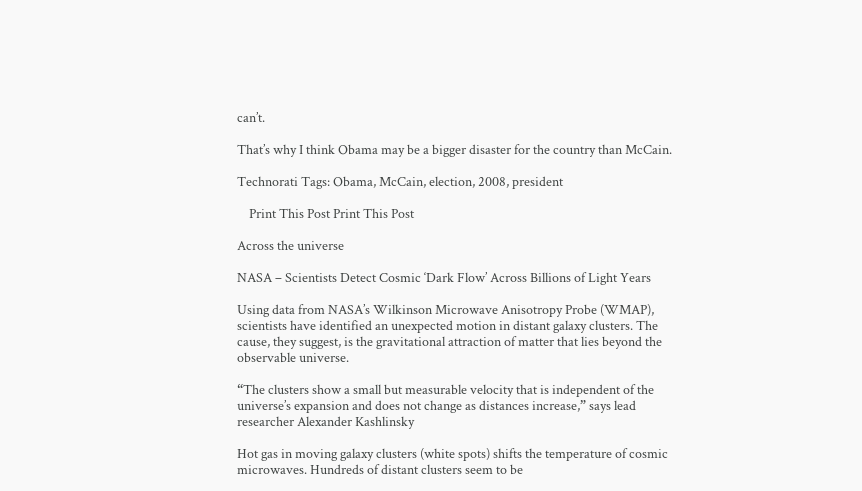can’t.

That’s why I think Obama may be a bigger disaster for the country than McCain.

Technorati Tags: Obama, McCain, election, 2008, president

    Print This Post Print This Post

Across the universe

NASA – Scientists Detect Cosmic ‘Dark Flow’ Across Billions of Light Years

Using data from NASA’s Wilkinson Microwave Anisotropy Probe (WMAP), scientists have identified an unexpected motion in distant galaxy clusters. The cause, they suggest, is the gravitational attraction of matter that lies beyond the observable universe.

“The clusters show a small but measurable velocity that is independent of the universe’s expansion and does not change as distances increase,” says lead researcher Alexander Kashlinsky

Hot gas in moving galaxy clusters (white spots) shifts the temperature of cosmic microwaves. Hundreds of distant clusters seem to be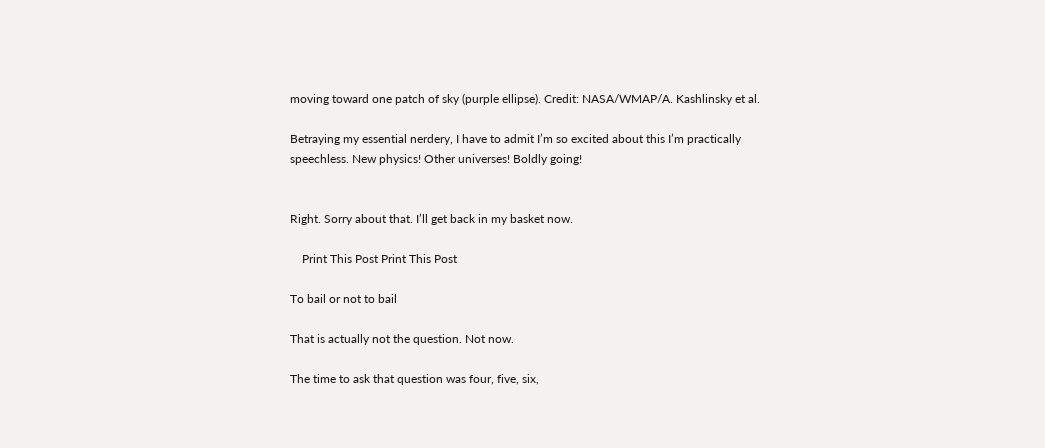moving toward one patch of sky (purple ellipse). Credit: NASA/WMAP/A. Kashlinsky et al.

Betraying my essential nerdery, I have to admit I’m so excited about this I’m practically speechless. New physics! Other universes! Boldly going!


Right. Sorry about that. I’ll get back in my basket now.

    Print This Post Print This Post

To bail or not to bail

That is actually not the question. Not now.

The time to ask that question was four, five, six,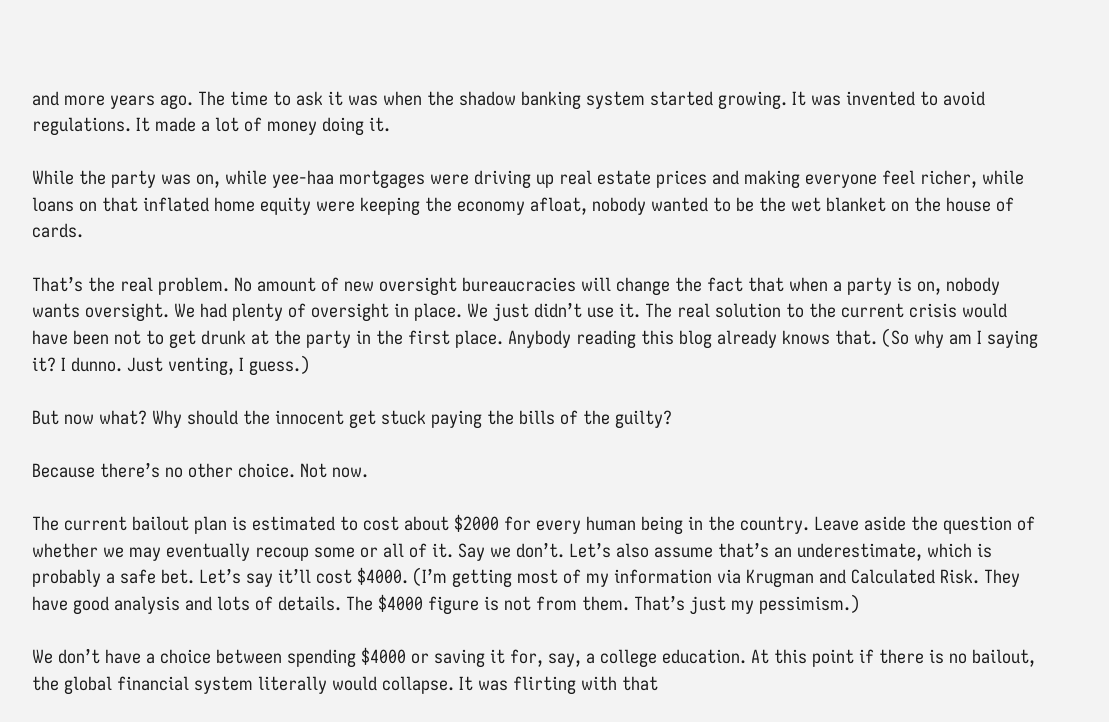and more years ago. The time to ask it was when the shadow banking system started growing. It was invented to avoid regulations. It made a lot of money doing it.

While the party was on, while yee-haa mortgages were driving up real estate prices and making everyone feel richer, while loans on that inflated home equity were keeping the economy afloat, nobody wanted to be the wet blanket on the house of cards.

That’s the real problem. No amount of new oversight bureaucracies will change the fact that when a party is on, nobody wants oversight. We had plenty of oversight in place. We just didn’t use it. The real solution to the current crisis would have been not to get drunk at the party in the first place. Anybody reading this blog already knows that. (So why am I saying it? I dunno. Just venting, I guess.)

But now what? Why should the innocent get stuck paying the bills of the guilty?

Because there’s no other choice. Not now.

The current bailout plan is estimated to cost about $2000 for every human being in the country. Leave aside the question of whether we may eventually recoup some or all of it. Say we don’t. Let’s also assume that’s an underestimate, which is probably a safe bet. Let’s say it’ll cost $4000. (I’m getting most of my information via Krugman and Calculated Risk. They have good analysis and lots of details. The $4000 figure is not from them. That’s just my pessimism.)

We don’t have a choice between spending $4000 or saving it for, say, a college education. At this point if there is no bailout, the global financial system literally would collapse. It was flirting with that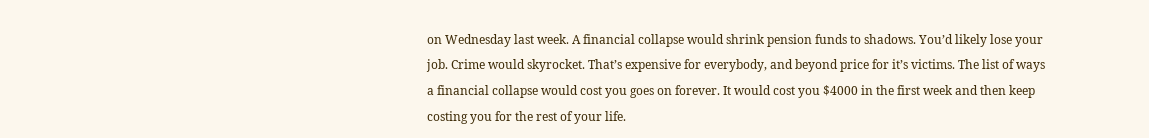on Wednesday last week. A financial collapse would shrink pension funds to shadows. You’d likely lose your job. Crime would skyrocket. That’s expensive for everybody, and beyond price for it’s victims. The list of ways a financial collapse would cost you goes on forever. It would cost you $4000 in the first week and then keep costing you for the rest of your life.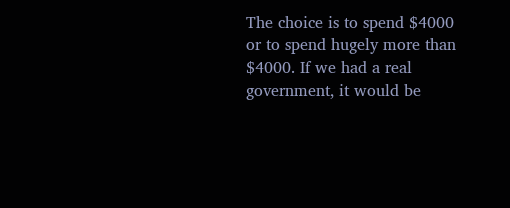The choice is to spend $4000 or to spend hugely more than $4000. If we had a real government, it would be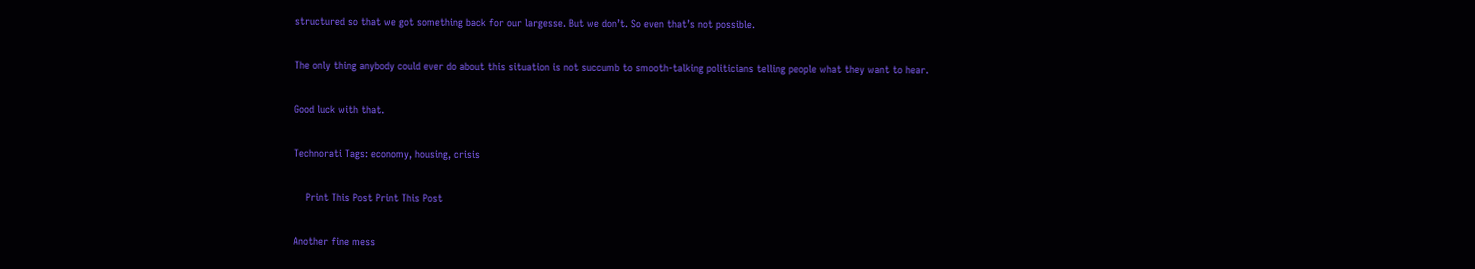structured so that we got something back for our largesse. But we don’t. So even that’s not possible.

The only thing anybody could ever do about this situation is not succumb to smooth-talking politicians telling people what they want to hear.

Good luck with that.

Technorati Tags: economy, housing, crisis

    Print This Post Print This Post

Another fine mess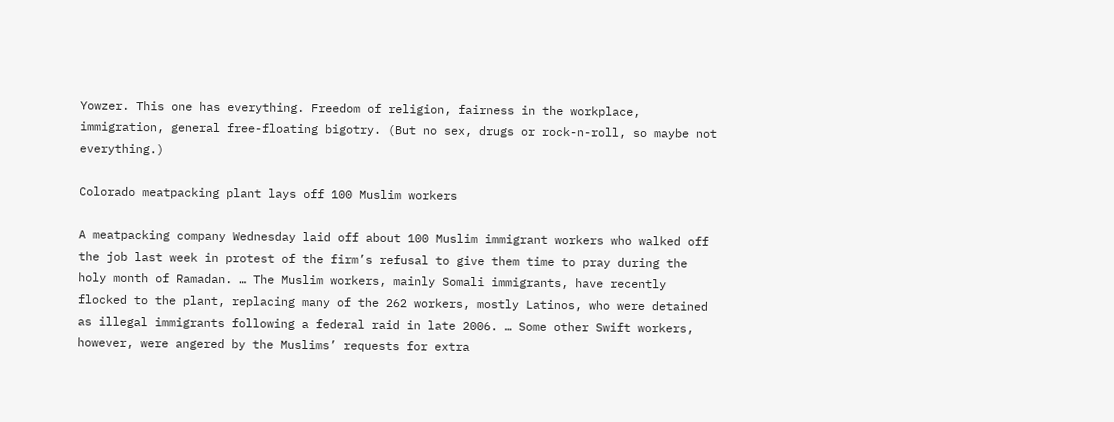Yowzer. This one has everything. Freedom of religion, fairness in the workplace, immigration, general free-floating bigotry. (But no sex, drugs or rock-n-roll, so maybe not everything.)

Colorado meatpacking plant lays off 100 Muslim workers

A meatpacking company Wednesday laid off about 100 Muslim immigrant workers who walked off the job last week in protest of the firm’s refusal to give them time to pray during the holy month of Ramadan. … The Muslim workers, mainly Somali immigrants, have recently flocked to the plant, replacing many of the 262 workers, mostly Latinos, who were detained as illegal immigrants following a federal raid in late 2006. … Some other Swift workers, however, were angered by the Muslims’ requests for extra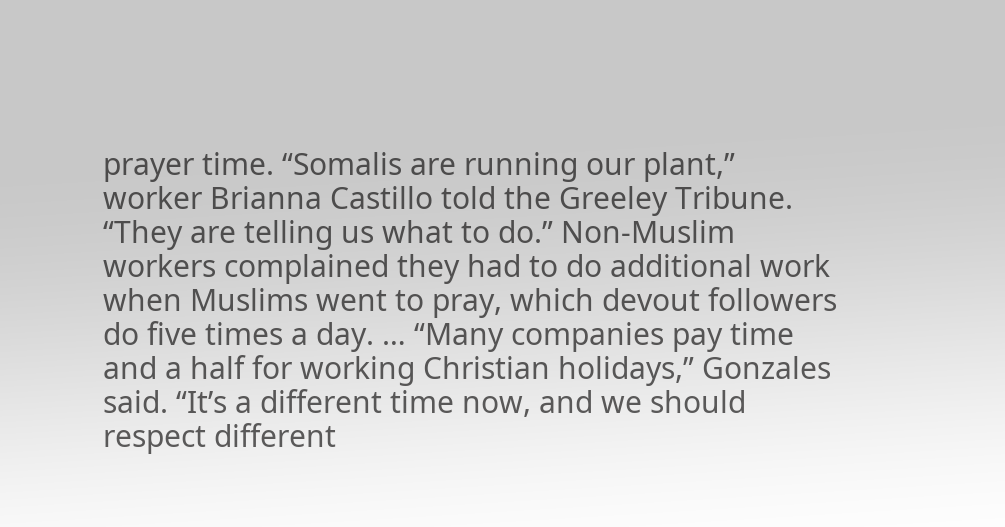prayer time. “Somalis are running our plant,” worker Brianna Castillo told the Greeley Tribune. “They are telling us what to do.” Non-Muslim workers complained they had to do additional work when Muslims went to pray, which devout followers do five times a day. … “Many companies pay time and a half for working Christian holidays,” Gonzales said. “It’s a different time now, and we should respect different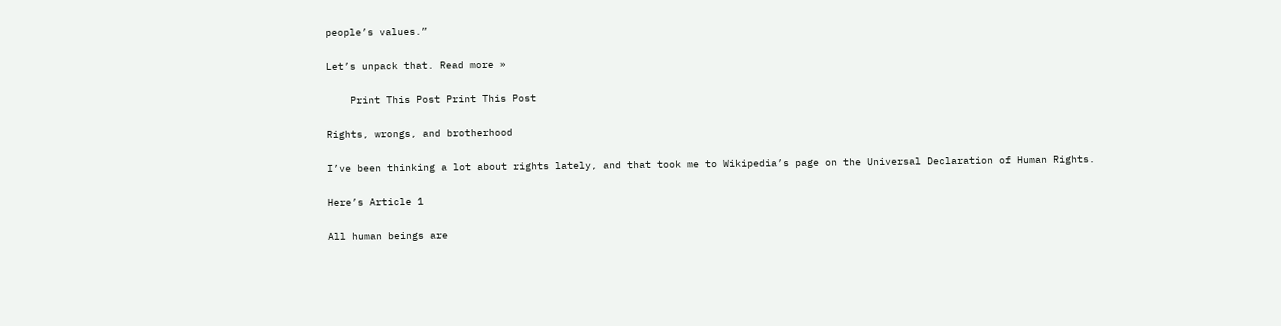people’s values.”

Let’s unpack that. Read more »

    Print This Post Print This Post

Rights, wrongs, and brotherhood

I’ve been thinking a lot about rights lately, and that took me to Wikipedia’s page on the Universal Declaration of Human Rights.

Here’s Article 1

All human beings are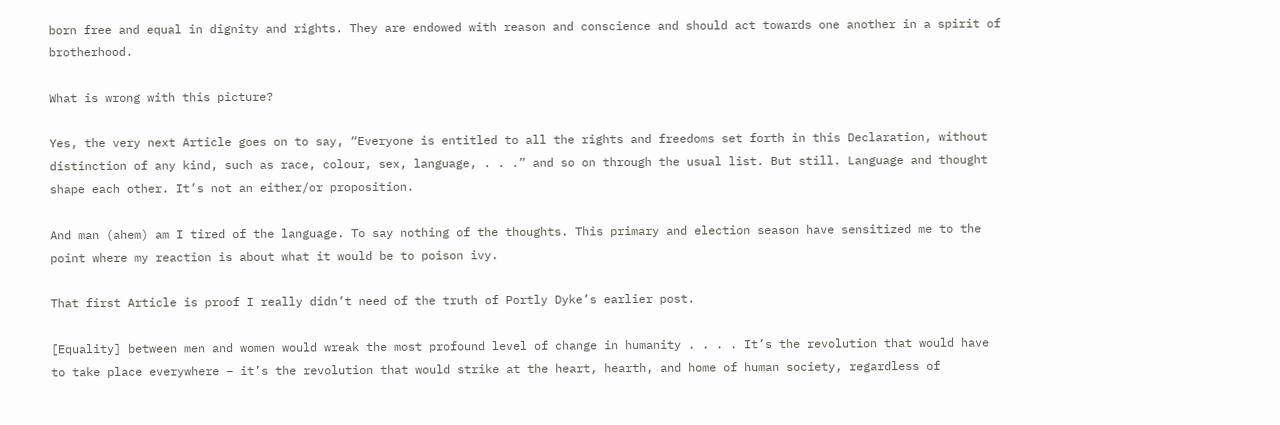born free and equal in dignity and rights. They are endowed with reason and conscience and should act towards one another in a spirit of brotherhood.

What is wrong with this picture?

Yes, the very next Article goes on to say, “Everyone is entitled to all the rights and freedoms set forth in this Declaration, without distinction of any kind, such as race, colour, sex, language, . . .” and so on through the usual list. But still. Language and thought shape each other. It’s not an either/or proposition.

And man (ahem) am I tired of the language. To say nothing of the thoughts. This primary and election season have sensitized me to the point where my reaction is about what it would be to poison ivy.

That first Article is proof I really didn’t need of the truth of Portly Dyke’s earlier post.

[Equality] between men and women would wreak the most profound level of change in humanity . . . . It’s the revolution that would have to take place everywhere – it’s the revolution that would strike at the heart, hearth, and home of human society, regardless of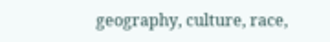geography, culture, race,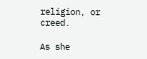religion, or creed.

As she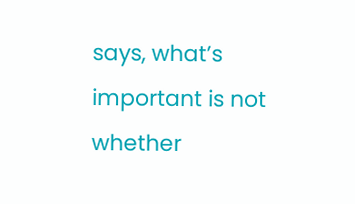says, what’s important is not whether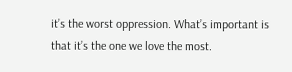it’s the worst oppression. What’s important is that it’s the one we love the most.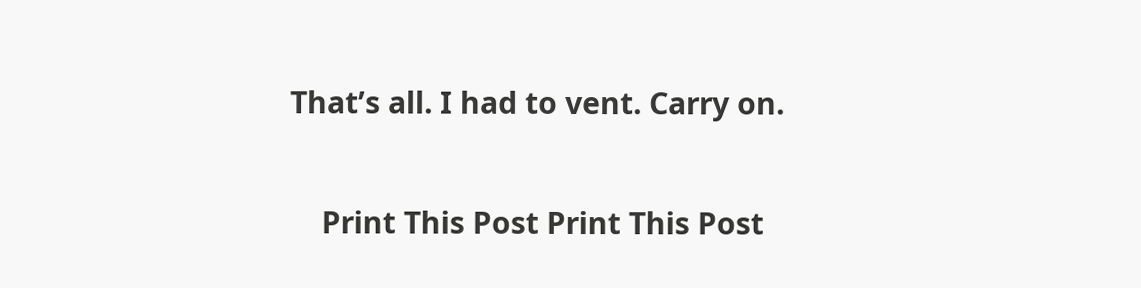That’s all. I had to vent. Carry on.

    Print This Post Print This Post